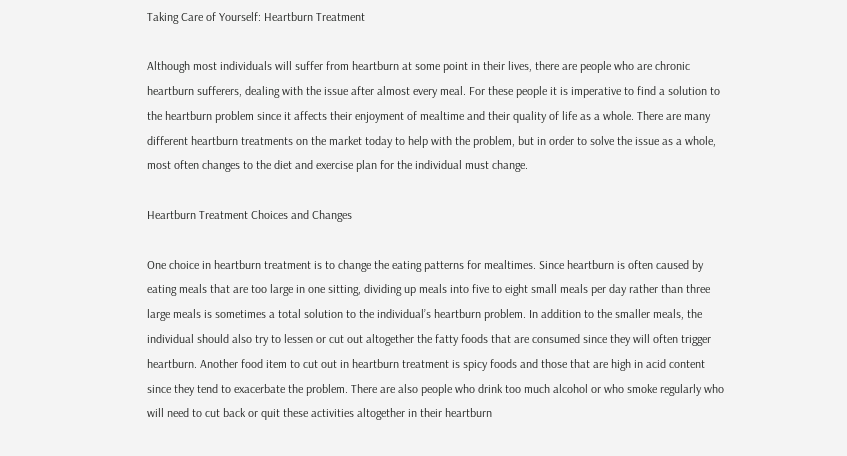Taking Care of Yourself: Heartburn Treatment

Although most individuals will suffer from heartburn at some point in their lives, there are people who are chronic heartburn sufferers, dealing with the issue after almost every meal. For these people it is imperative to find a solution to the heartburn problem since it affects their enjoyment of mealtime and their quality of life as a whole. There are many different heartburn treatments on the market today to help with the problem, but in order to solve the issue as a whole, most often changes to the diet and exercise plan for the individual must change.

Heartburn Treatment Choices and Changes

One choice in heartburn treatment is to change the eating patterns for mealtimes. Since heartburn is often caused by eating meals that are too large in one sitting, dividing up meals into five to eight small meals per day rather than three large meals is sometimes a total solution to the individual’s heartburn problem. In addition to the smaller meals, the individual should also try to lessen or cut out altogether the fatty foods that are consumed since they will often trigger heartburn. Another food item to cut out in heartburn treatment is spicy foods and those that are high in acid content since they tend to exacerbate the problem. There are also people who drink too much alcohol or who smoke regularly who will need to cut back or quit these activities altogether in their heartburn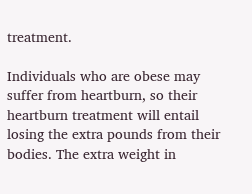treatment.

Individuals who are obese may suffer from heartburn, so their heartburn treatment will entail losing the extra pounds from their bodies. The extra weight in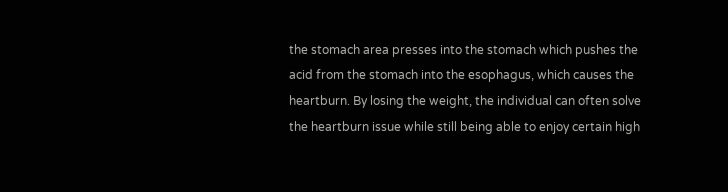the stomach area presses into the stomach which pushes the acid from the stomach into the esophagus, which causes the heartburn. By losing the weight, the individual can often solve the heartburn issue while still being able to enjoy certain high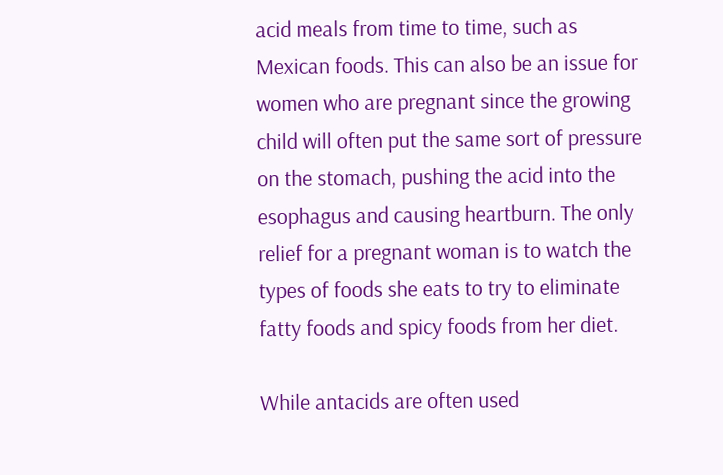acid meals from time to time, such as Mexican foods. This can also be an issue for women who are pregnant since the growing child will often put the same sort of pressure on the stomach, pushing the acid into the esophagus and causing heartburn. The only relief for a pregnant woman is to watch the types of foods she eats to try to eliminate fatty foods and spicy foods from her diet.

While antacids are often used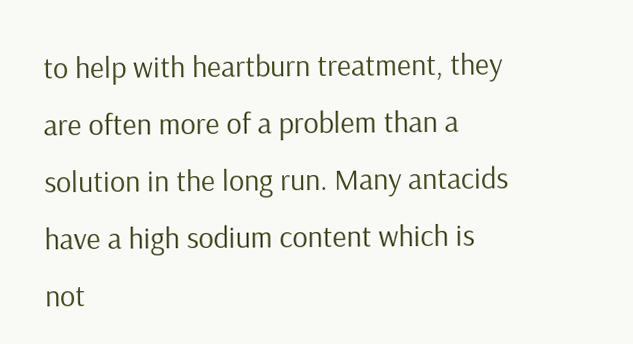to help with heartburn treatment, they are often more of a problem than a solution in the long run. Many antacids have a high sodium content which is not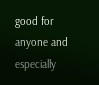good for anyone and especially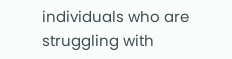individuals who are struggling with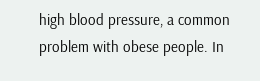high blood pressure, a common problem with obese people. In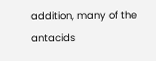addition, many of the antacids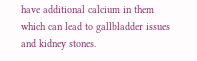have additional calcium in them which can lead to gallbladder issues and kidney stones.